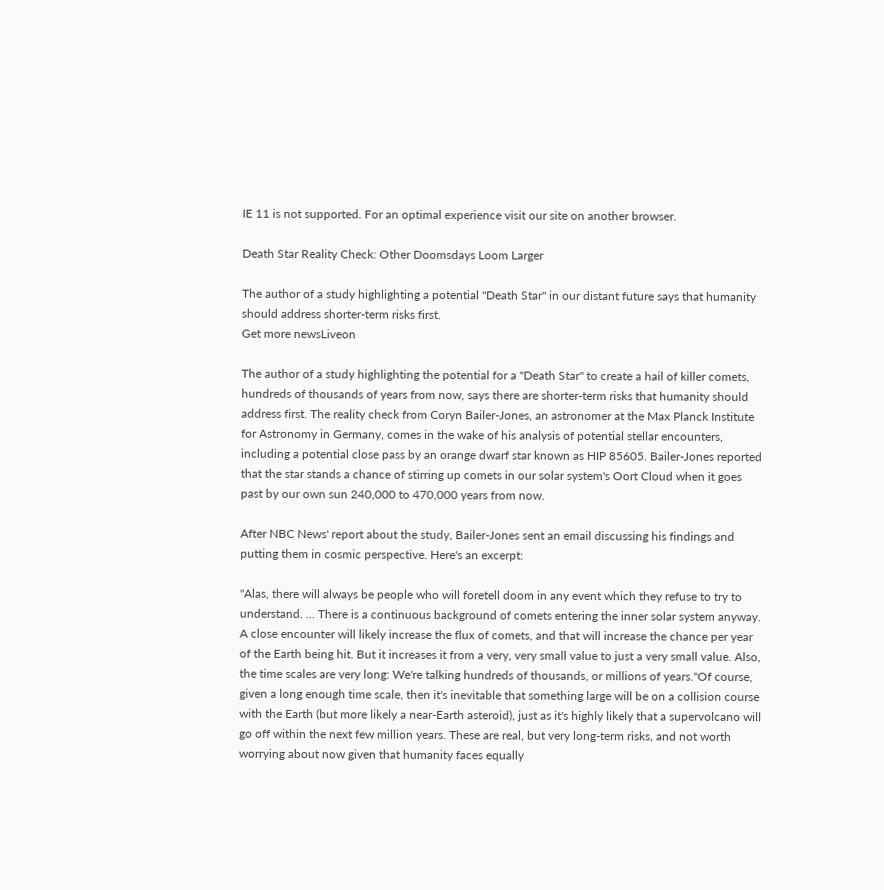IE 11 is not supported. For an optimal experience visit our site on another browser.

Death Star Reality Check: Other Doomsdays Loom Larger

The author of a study highlighting a potential "Death Star" in our distant future says that humanity should address shorter-term risks first.
Get more newsLiveon

The author of a study highlighting the potential for a "Death Star" to create a hail of killer comets, hundreds of thousands of years from now, says there are shorter-term risks that humanity should address first. The reality check from Coryn Bailer-Jones, an astronomer at the Max Planck Institute for Astronomy in Germany, comes in the wake of his analysis of potential stellar encounters, including a potential close pass by an orange dwarf star known as HIP 85605. Bailer-Jones reported that the star stands a chance of stirring up comets in our solar system's Oort Cloud when it goes past by our own sun 240,000 to 470,000 years from now.

After NBC News' report about the study, Bailer-Jones sent an email discussing his findings and putting them in cosmic perspective. Here's an excerpt:

"Alas, there will always be people who will foretell doom in any event which they refuse to try to understand. ... There is a continuous background of comets entering the inner solar system anyway. A close encounter will likely increase the flux of comets, and that will increase the chance per year of the Earth being hit. But it increases it from a very, very small value to just a very small value. Also, the time scales are very long: We're talking hundreds of thousands, or millions of years."Of course, given a long enough time scale, then it's inevitable that something large will be on a collision course with the Earth (but more likely a near-Earth asteroid), just as it's highly likely that a supervolcano will go off within the next few million years. These are real, but very long-term risks, and not worth worrying about now given that humanity faces equally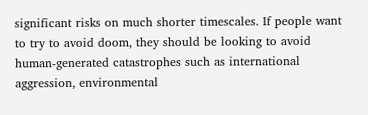significant risks on much shorter timescales. If people want to try to avoid doom, they should be looking to avoid human-generated catastrophes such as international aggression, environmental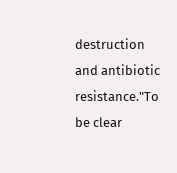destruction and antibiotic resistance."To be clear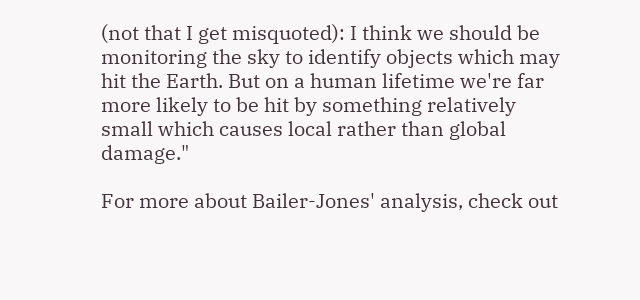(not that I get misquoted): I think we should be monitoring the sky to identify objects which may hit the Earth. But on a human lifetime we're far more likely to be hit by something relatively small which causes local rather than global damage."

For more about Bailer-Jones' analysis, check out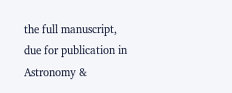the full manuscript, due for publication in Astronomy &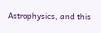Astrophysics, and this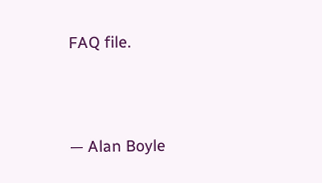FAQ file.



— Alan Boyle